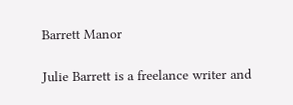Barrett Manor

Julie Barrett is a freelance writer and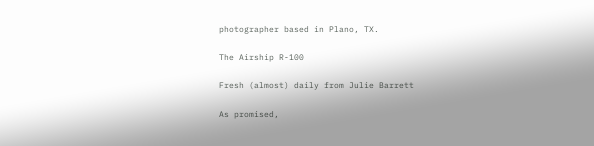photographer based in Plano, TX.

The Airship R-100

Fresh (almost) daily from Julie Barrett

As promised,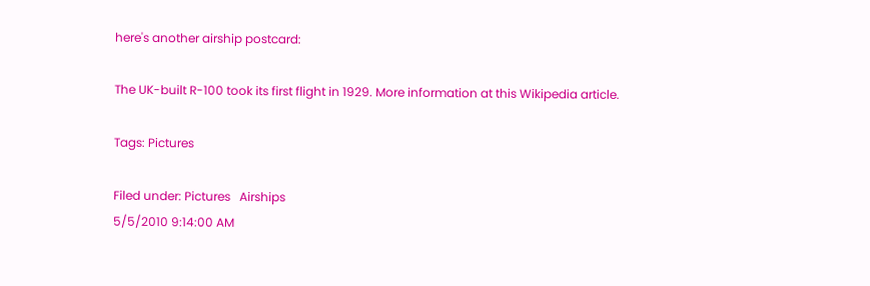here's another airship postcard:

The UK-built R-100 took its first flight in 1929. More information at this Wikipedia article.

Tags: Pictures

Filed under: Pictures   Airships
5/5/2010 9:14:00 AM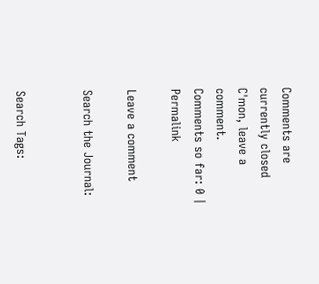Comments are currently closed
C'mon, leave a comment.
Comments so far: 0 | Permalink

Leave a comment

Search the Journal:


Search Tags: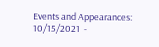Events and Appearances:
10/15/2021  -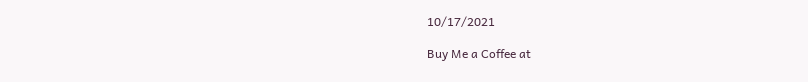10/17/2021

Buy Me a Coffee at